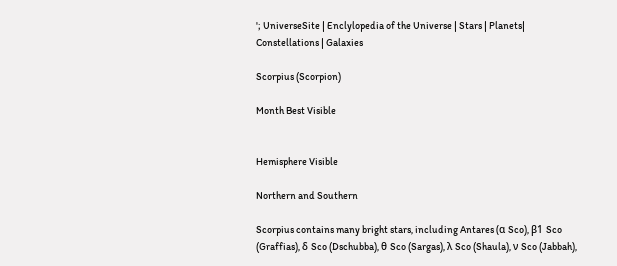'; UniverseSite | Enclylopedia of the Universe | Stars | Planets| Constellations | Galaxies

Scorpius (Scorpion)

Month Best Visible


Hemisphere Visible

Northern and Southern

Scorpius contains many bright stars, including Antares (α Sco), β1 Sco (Graffias), δ Sco (Dschubba), θ Sco (Sargas), λ Sco (Shaula), ν Sco (Jabbah),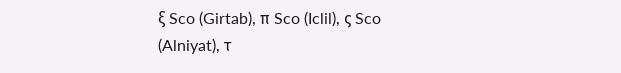ξ Sco (Girtab), π Sco (Iclil), ς Sco (Alniyat), τ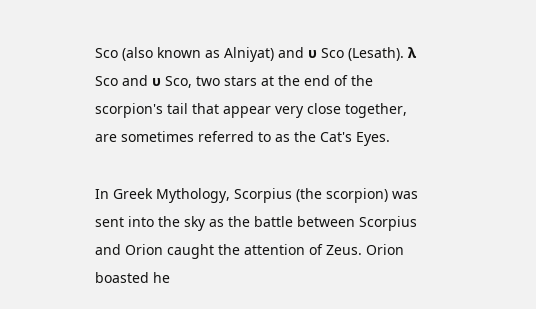Sco (also known as Alniyat) and υ Sco (Lesath). λ Sco and υ Sco, two stars at the end of the scorpion's tail that appear very close together, are sometimes referred to as the Cat's Eyes.

In Greek Mythology, Scorpius (the scorpion) was sent into the sky as the battle between Scorpius and Orion caught the attention of Zeus. Orion boasted he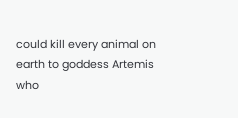could kill every animal on earth to goddess Artemis who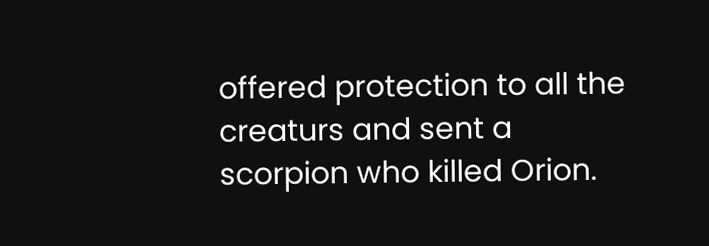offered protection to all the creaturs and sent a scorpion who killed Orion.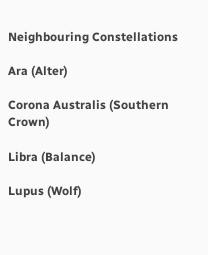Neighbouring Constellations

Ara (Alter)

Corona Australis (Southern Crown)

Libra (Balance)

Lupus (Wolf)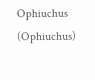Ophiuchus (Ophiuchus)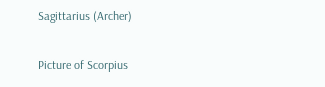Sagittarius (Archer)

Picture of Scorpius